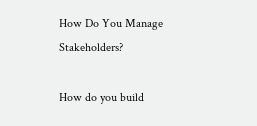How Do You Manage Stakeholders?

How do you build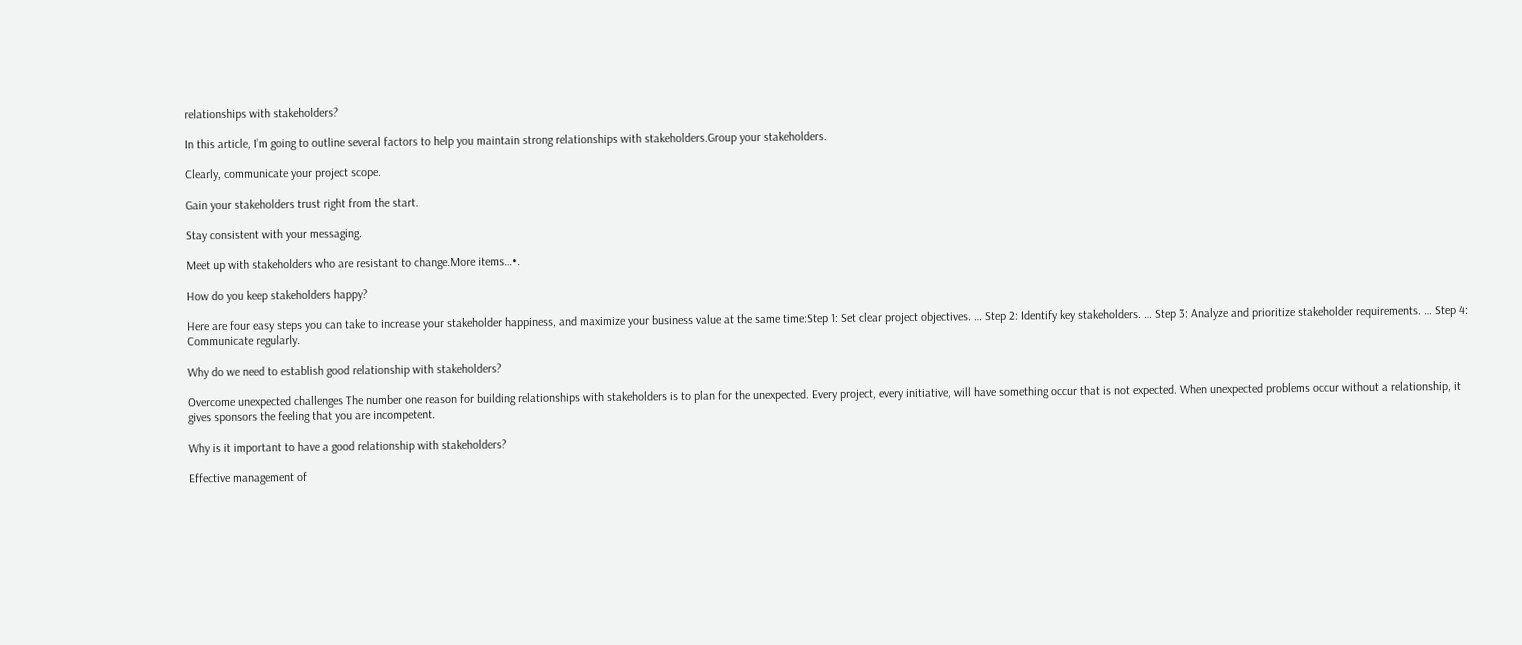relationships with stakeholders?

In this article, I’m going to outline several factors to help you maintain strong relationships with stakeholders.Group your stakeholders.

Clearly, communicate your project scope.

Gain your stakeholders trust right from the start.

Stay consistent with your messaging.

Meet up with stakeholders who are resistant to change.More items…•.

How do you keep stakeholders happy?

Here are four easy steps you can take to increase your stakeholder happiness, and maximize your business value at the same time:Step 1: Set clear project objectives. … Step 2: Identify key stakeholders. … Step 3: Analyze and prioritize stakeholder requirements. … Step 4: Communicate regularly.

Why do we need to establish good relationship with stakeholders?

Overcome unexpected challenges The number one reason for building relationships with stakeholders is to plan for the unexpected. Every project, every initiative, will have something occur that is not expected. When unexpected problems occur without a relationship, it gives sponsors the feeling that you are incompetent.

Why is it important to have a good relationship with stakeholders?

Effective management of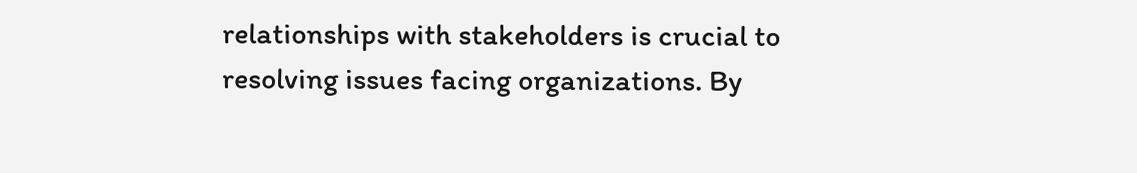relationships with stakeholders is crucial to resolving issues facing organizations. By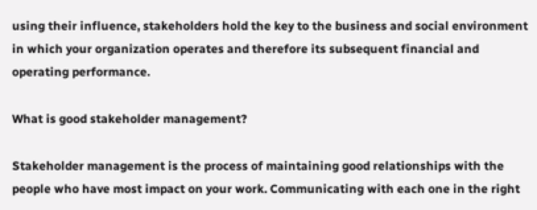using their influence, stakeholders hold the key to the business and social environment in which your organization operates and therefore its subsequent financial and operating performance.

What is good stakeholder management?

Stakeholder management is the process of maintaining good relationships with the people who have most impact on your work. Communicating with each one in the right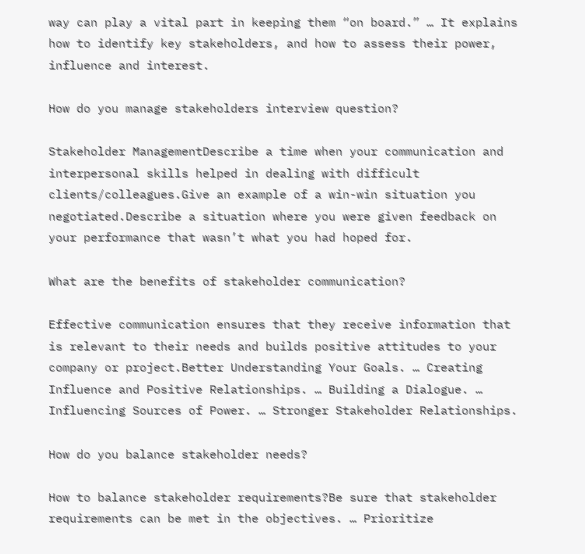way can play a vital part in keeping them “on board.” … It explains how to identify key stakeholders, and how to assess their power, influence and interest.

How do you manage stakeholders interview question?

Stakeholder ManagementDescribe a time when your communication and interpersonal skills helped in dealing with difficult clients/colleagues.Give an example of a win-win situation you negotiated.Describe a situation where you were given feedback on your performance that wasn’t what you had hoped for.

What are the benefits of stakeholder communication?

Effective communication ensures that they receive information that is relevant to their needs and builds positive attitudes to your company or project.Better Understanding Your Goals. … Creating Influence and Positive Relationships. … Building a Dialogue. … Influencing Sources of Power. … Stronger Stakeholder Relationships.

How do you balance stakeholder needs?

How to balance stakeholder requirements?Be sure that stakeholder requirements can be met in the objectives. … Prioritize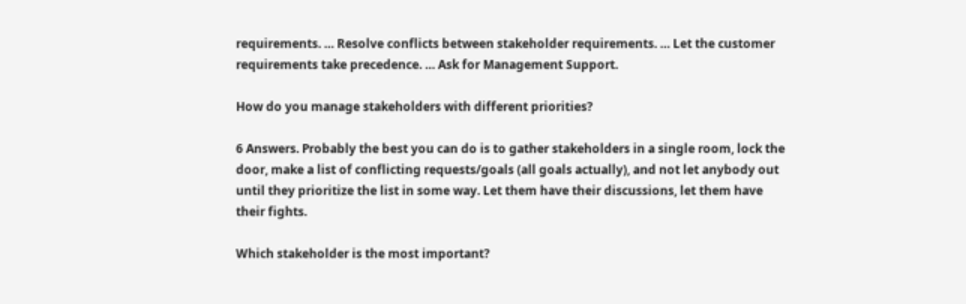requirements. … Resolve conflicts between stakeholder requirements. … Let the customer requirements take precedence. … Ask for Management Support.

How do you manage stakeholders with different priorities?

6 Answers. Probably the best you can do is to gather stakeholders in a single room, lock the door, make a list of conflicting requests/goals (all goals actually), and not let anybody out until they prioritize the list in some way. Let them have their discussions, let them have their fights.

Which stakeholder is the most important?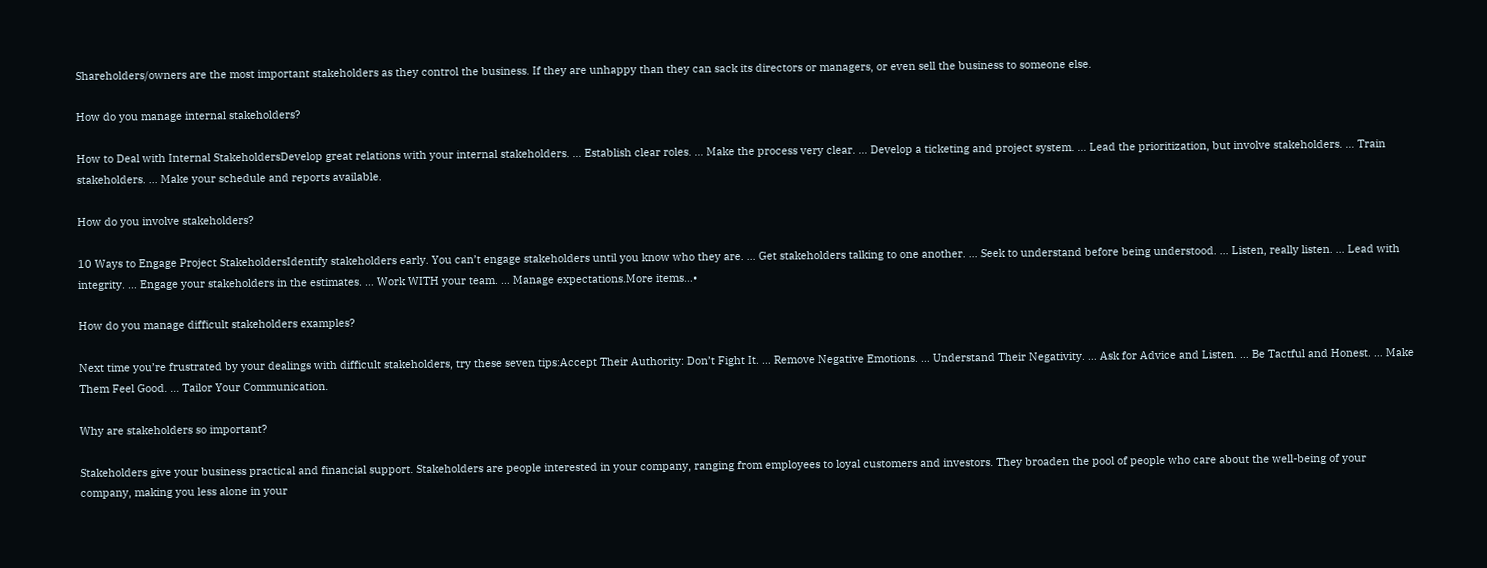Shareholders/owners are the most important stakeholders as they control the business. If they are unhappy than they can sack its directors or managers, or even sell the business to someone else.

How do you manage internal stakeholders?

How to Deal with Internal StakeholdersDevelop great relations with your internal stakeholders. … Establish clear roles. … Make the process very clear. … Develop a ticketing and project system. … Lead the prioritization, but involve stakeholders. … Train stakeholders. … Make your schedule and reports available.

How do you involve stakeholders?

10 Ways to Engage Project StakeholdersIdentify stakeholders early. You can’t engage stakeholders until you know who they are. … Get stakeholders talking to one another. … Seek to understand before being understood. … Listen, really listen. … Lead with integrity. … Engage your stakeholders in the estimates. … Work WITH your team. … Manage expectations.More items…•

How do you manage difficult stakeholders examples?

Next time you’re frustrated by your dealings with difficult stakeholders, try these seven tips:Accept Their Authority: Don’t Fight It. … Remove Negative Emotions. … Understand Their Negativity. … Ask for Advice and Listen. … Be Tactful and Honest. … Make Them Feel Good. … Tailor Your Communication.

Why are stakeholders so important?

Stakeholders give your business practical and financial support. Stakeholders are people interested in your company, ranging from employees to loyal customers and investors. They broaden the pool of people who care about the well-being of your company, making you less alone in your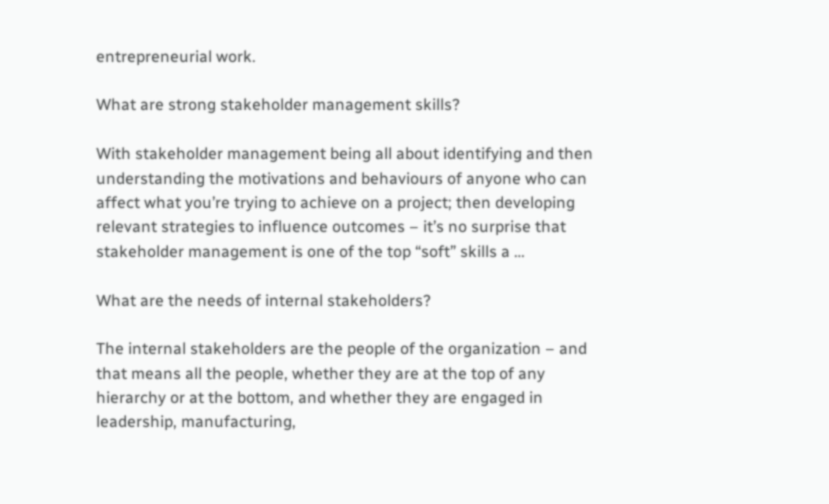entrepreneurial work.

What are strong stakeholder management skills?

With stakeholder management being all about identifying and then understanding the motivations and behaviours of anyone who can affect what you’re trying to achieve on a project; then developing relevant strategies to influence outcomes – it’s no surprise that stakeholder management is one of the top “soft” skills a …

What are the needs of internal stakeholders?

The internal stakeholders are the people of the organization – and that means all the people, whether they are at the top of any hierarchy or at the bottom, and whether they are engaged in leadership, manufacturing,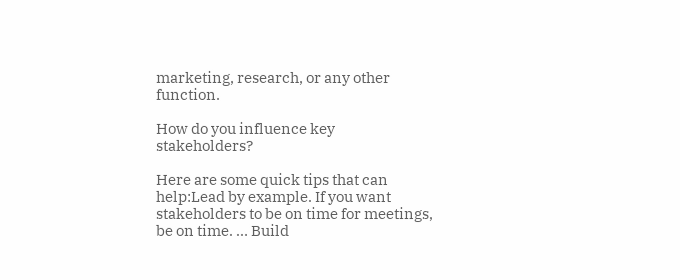marketing, research, or any other function.

How do you influence key stakeholders?

Here are some quick tips that can help:Lead by example. If you want stakeholders to be on time for meetings, be on time. … Build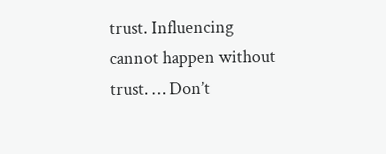trust. Influencing cannot happen without trust. … Don’t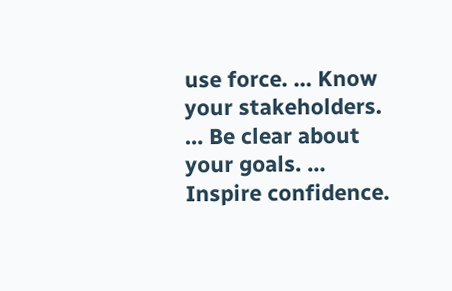use force. … Know your stakeholders. … Be clear about your goals. … Inspire confidence.